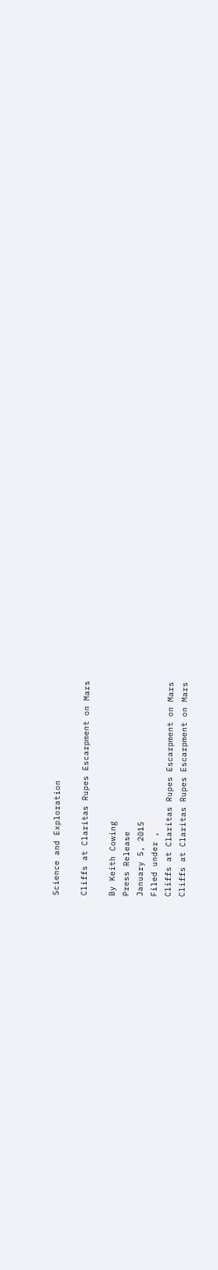Science and Exploration

Cliffs at Claritas Rupes Escarpment on Mars

By Keith Cowing
Press Release
January 5, 2015
Filed under ,
Cliffs at Claritas Rupes Escarpment on Mars
Cliffs at Claritas Rupes Escarpment on Mars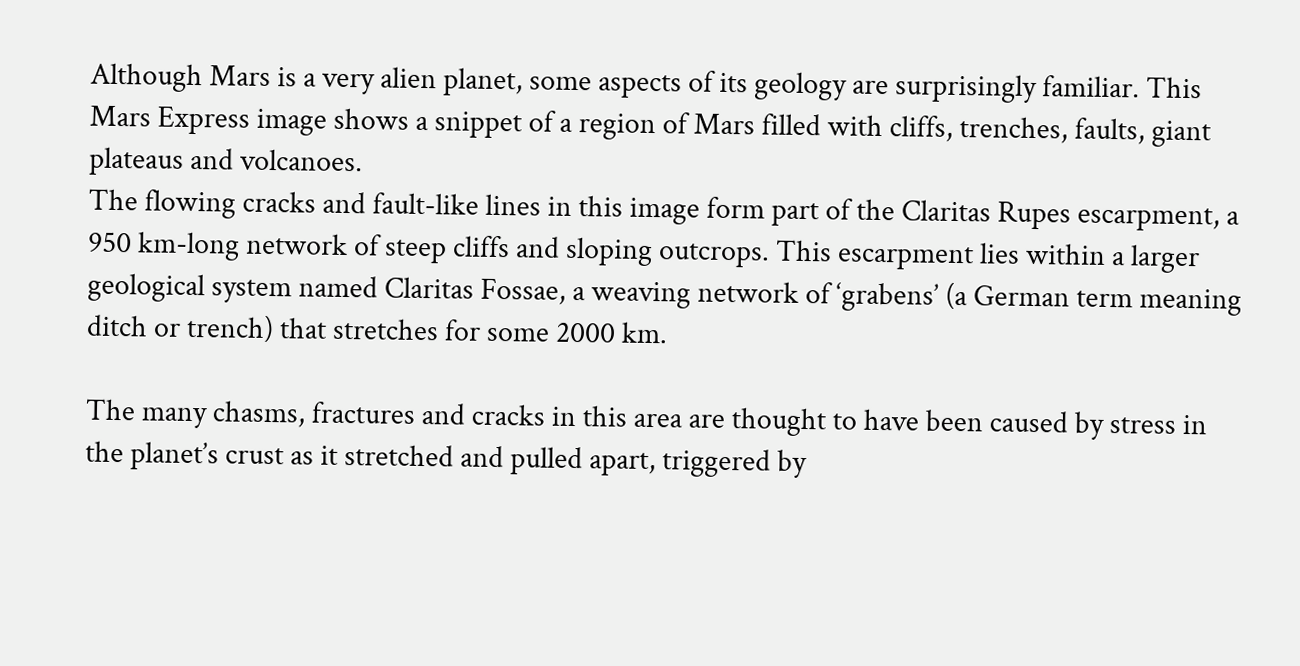Although Mars is a very alien planet, some aspects of its geology are surprisingly familiar. This Mars Express image shows a snippet of a region of Mars filled with cliffs, trenches, faults, giant plateaus and volcanoes.
The flowing cracks and fault-like lines in this image form part of the Claritas Rupes escarpment, a 950 km-long network of steep cliffs and sloping outcrops. This escarpment lies within a larger geological system named Claritas Fossae, a weaving network of ‘grabens’ (a German term meaning ditch or trench) that stretches for some 2000 km.

The many chasms, fractures and cracks in this area are thought to have been caused by stress in the planet’s crust as it stretched and pulled apart, triggered by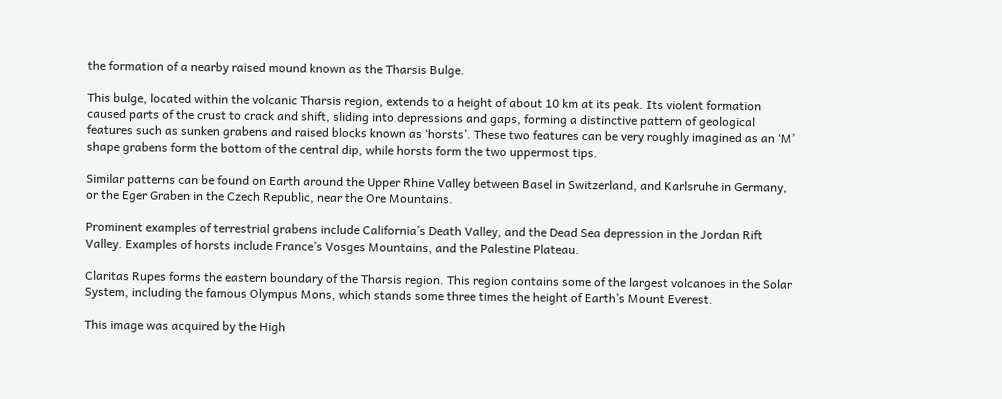the formation of a nearby raised mound known as the Tharsis Bulge.

This bulge, located within the volcanic Tharsis region, extends to a height of about 10 km at its peak. Its violent formation caused parts of the crust to crack and shift, sliding into depressions and gaps, forming a distinctive pattern of geological features such as sunken grabens and raised blocks known as ‘horsts’. These two features can be very roughly imagined as an ‘M’ shape grabens form the bottom of the central dip, while horsts form the two uppermost tips.

Similar patterns can be found on Earth around the Upper Rhine Valley between Basel in Switzerland, and Karlsruhe in Germany, or the Eger Graben in the Czech Republic, near the Ore Mountains.

Prominent examples of terrestrial grabens include California’s Death Valley, and the Dead Sea depression in the Jordan Rift Valley. Examples of horsts include France’s Vosges Mountains, and the Palestine Plateau.

Claritas Rupes forms the eastern boundary of the Tharsis region. This region contains some of the largest volcanoes in the Solar System, including the famous Olympus Mons, which stands some three times the height of Earth’s Mount Everest.

This image was acquired by the High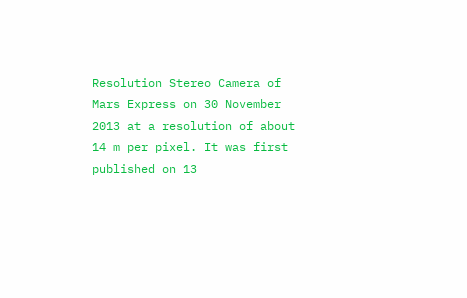Resolution Stereo Camera of Mars Express on 30 November 2013 at a resolution of about 14 m per pixel. It was first published on 13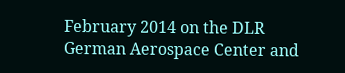February 2014 on the DLR German Aerospace Center and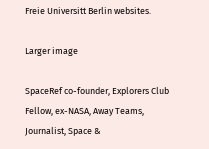Freie Universitt Berlin websites.

Larger image

SpaceRef co-founder, Explorers Club Fellow, ex-NASA, Away Teams, Journalist, Space &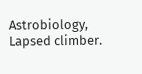Astrobiology, Lapsed climber.